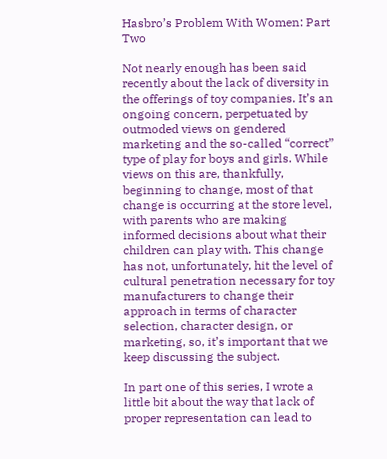Hasbro’s Problem With Women: Part Two

Not nearly enough has been said recently about the lack of diversity in the offerings of toy companies. It’s an ongoing concern, perpetuated by outmoded views on gendered marketing and the so-called “correct” type of play for boys and girls. While views on this are, thankfully, beginning to change, most of that change is occurring at the store level, with parents who are making informed decisions about what their children can play with. This change has not, unfortunately, hit the level of cultural penetration necessary for toy manufacturers to change their approach in terms of character selection, character design, or marketing, so, it’s important that we keep discussing the subject.

In part one of this series, I wrote a little bit about the way that lack of proper representation can lead to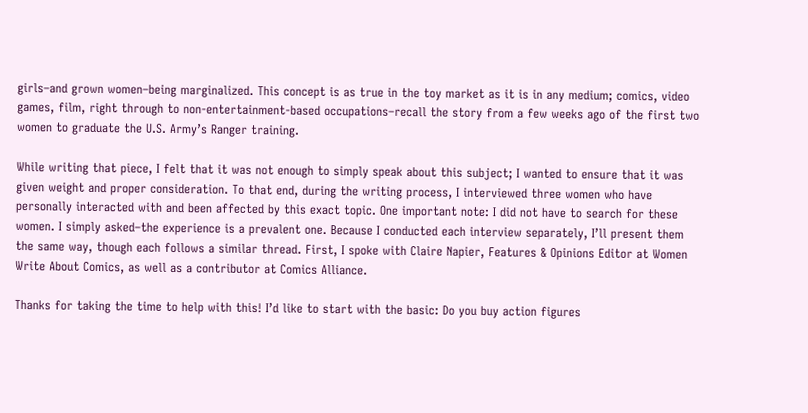girls–and grown women–being marginalized. This concept is as true in the toy market as it is in any medium; comics, video games, film, right through to non-entertainment-based occupations–recall the story from a few weeks ago of the first two women to graduate the U.S. Army’s Ranger training.

While writing that piece, I felt that it was not enough to simply speak about this subject; I wanted to ensure that it was given weight and proper consideration. To that end, during the writing process, I interviewed three women who have personally interacted with and been affected by this exact topic. One important note: I did not have to search for these women. I simply asked–the experience is a prevalent one. Because I conducted each interview separately, I’ll present them the same way, though each follows a similar thread. First, I spoke with Claire Napier, Features & Opinions Editor at Women Write About Comics, as well as a contributor at Comics Alliance.

Thanks for taking the time to help with this! I’d like to start with the basic: Do you buy action figures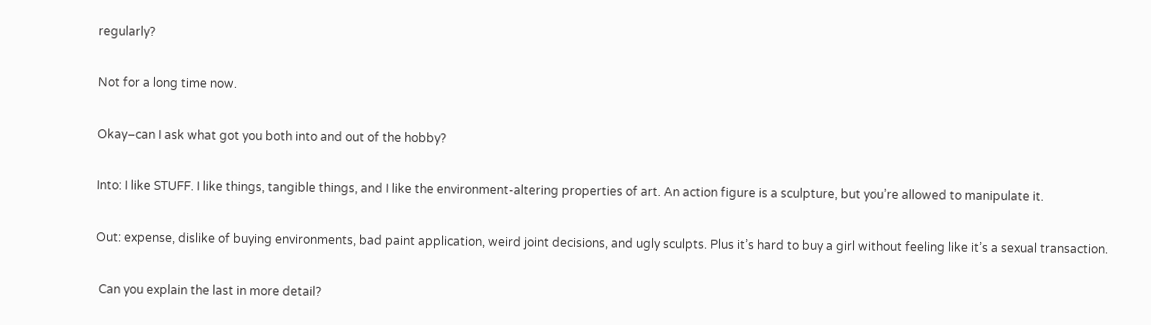regularly?

Not for a long time now.

Okay–can I ask what got you both into and out of the hobby?

Into: I like STUFF. I like things, tangible things, and I like the environment-altering properties of art. An action figure is a sculpture, but you’re allowed to manipulate it.

Out: expense, dislike of buying environments, bad paint application, weird joint decisions, and ugly sculpts. Plus it’s hard to buy a girl without feeling like it’s a sexual transaction.

 Can you explain the last in more detail?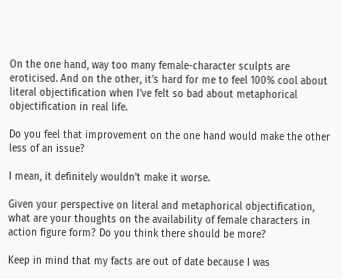On the one hand, way too many female-character sculpts are eroticised. And on the other, it’s hard for me to feel 100% cool about literal objectification when I’ve felt so bad about metaphorical objectification in real life.

Do you feel that improvement on the one hand would make the other less of an issue?

I mean, it definitely wouldn’t make it worse.

Given your perspective on literal and metaphorical objectification, what are your thoughts on the availability of female characters in action figure form? Do you think there should be more?

Keep in mind that my facts are out of date because I was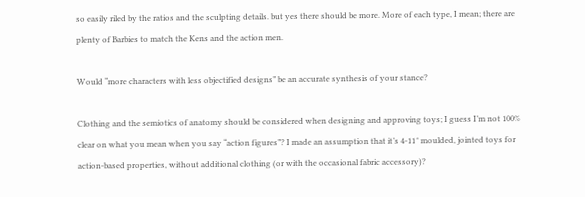so easily riled by the ratios and the sculpting details. but yes there should be more. More of each type, I mean; there are plenty of Barbies to match the Kens and the action men.

Would “more characters with less objectified designs” be an accurate synthesis of your stance?

Clothing and the semiotics of anatomy should be considered when designing and approving toys; I guess I’m not 100% clear on what you mean when you say “action figures”? I made an assumption that it’s 4-11″ moulded, jointed toys for action-based properties, without additional clothing (or with the occasional fabric accessory)?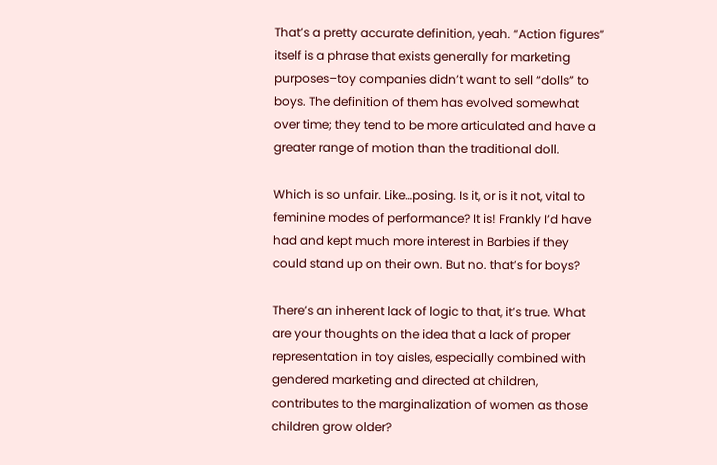That’s a pretty accurate definition, yeah. “Action figures” itself is a phrase that exists generally for marketing purposes–toy companies didn’t want to sell “dolls” to boys. The definition of them has evolved somewhat over time; they tend to be more articulated and have a greater range of motion than the traditional doll.

Which is so unfair. Like…posing. Is it, or is it not, vital to feminine modes of performance? It is! Frankly I’d have had and kept much more interest in Barbies if they could stand up on their own. But no. that’s for boys?

There’s an inherent lack of logic to that, it’s true. What are your thoughts on the idea that a lack of proper representation in toy aisles, especially combined with gendered marketing and directed at children, contributes to the marginalization of women as those children grow older?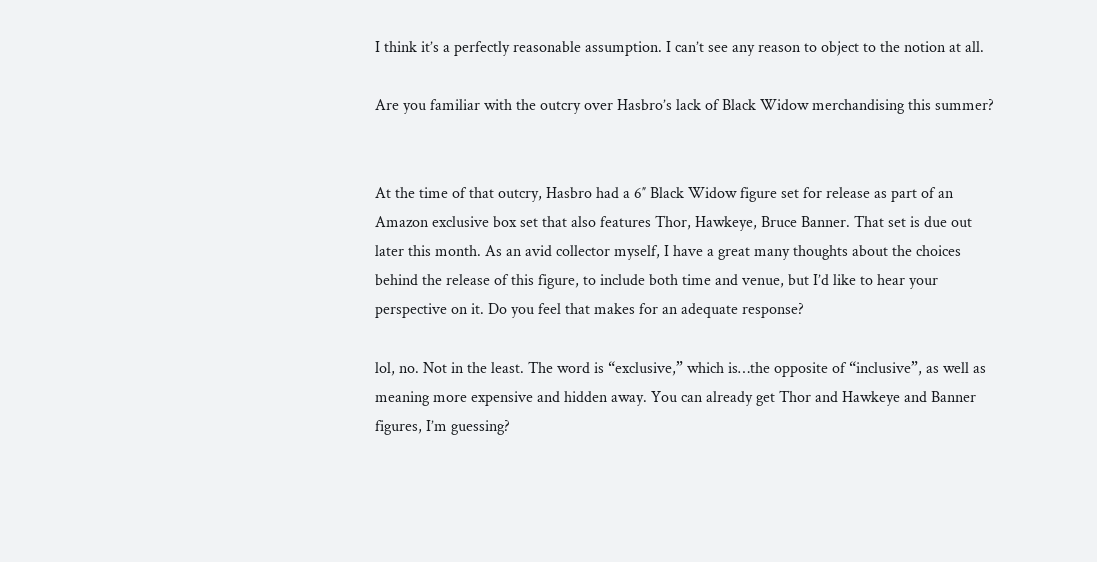I think it’s a perfectly reasonable assumption. I can’t see any reason to object to the notion at all.

Are you familiar with the outcry over Hasbro’s lack of Black Widow merchandising this summer?


At the time of that outcry, Hasbro had a 6″ Black Widow figure set for release as part of an Amazon exclusive box set that also features Thor, Hawkeye, Bruce Banner. That set is due out later this month. As an avid collector myself, I have a great many thoughts about the choices behind the release of this figure, to include both time and venue, but I’d like to hear your perspective on it. Do you feel that makes for an adequate response?

lol, no. Not in the least. The word is “exclusive,” which is…the opposite of “inclusive”, as well as meaning more expensive and hidden away. You can already get Thor and Hawkeye and Banner figures, I’m guessing?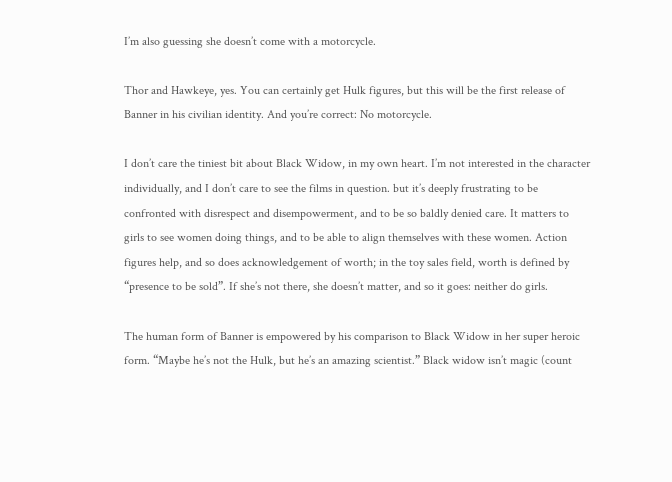I’m also guessing she doesn’t come with a motorcycle.

Thor and Hawkeye, yes. You can certainly get Hulk figures, but this will be the first release of Banner in his civilian identity. And you’re correct: No motorcycle.

I don’t care the tiniest bit about Black Widow, in my own heart. I’m not interested in the character individually, and I don’t care to see the films in question. but it’s deeply frustrating to be confronted with disrespect and disempowerment, and to be so baldly denied care. It matters to girls to see women doing things, and to be able to align themselves with these women. Action figures help, and so does acknowledgement of worth; in the toy sales field, worth is defined by “presence to be sold”. If she’s not there, she doesn’t matter, and so it goes: neither do girls.

The human form of Banner is empowered by his comparison to Black Widow in her super heroic form. “Maybe he’s not the Hulk, but he’s an amazing scientist.” Black widow isn’t magic (count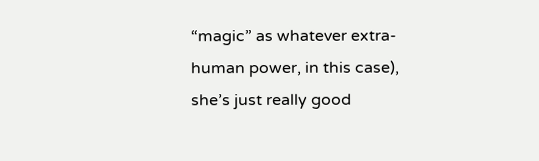“magic” as whatever extra-human power, in this case), she’s just really good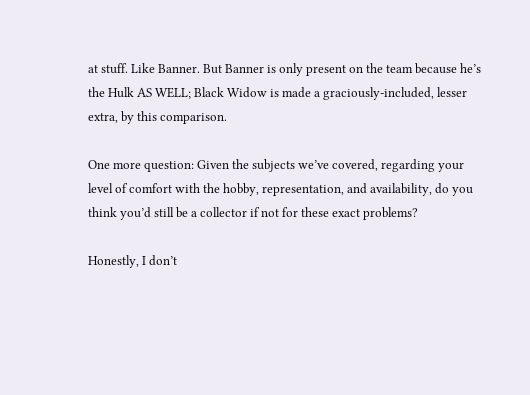at stuff. Like Banner. But Banner is only present on the team because he’s the Hulk AS WELL; Black Widow is made a graciously-included, lesser extra, by this comparison.

One more question: Given the subjects we’ve covered, regarding your level of comfort with the hobby, representation, and availability, do you think you’d still be a collector if not for these exact problems?

Honestly, I don’t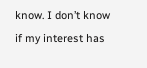know. I don’t know if my interest has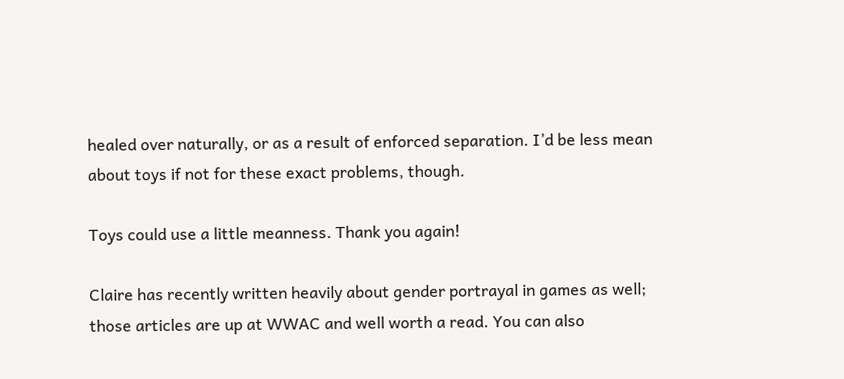healed over naturally, or as a result of enforced separation. I’d be less mean about toys if not for these exact problems, though.

Toys could use a little meanness. Thank you again!

Claire has recently written heavily about gender portrayal in games as well; those articles are up at WWAC and well worth a read. You can also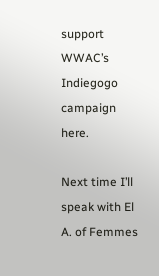support WWAC’s Indiegogo campaign here.

Next time I’ll speak with El A. of Femmes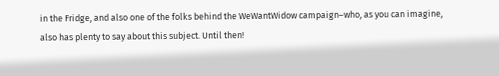in the Fridge, and also one of the folks behind the WeWantWidow campaign–who, as you can imagine, also has plenty to say about this subject. Until then!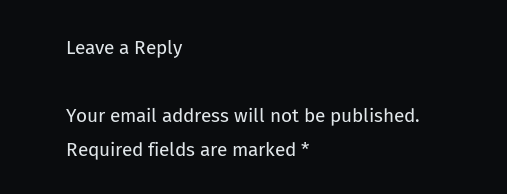Leave a Reply

Your email address will not be published. Required fields are marked *